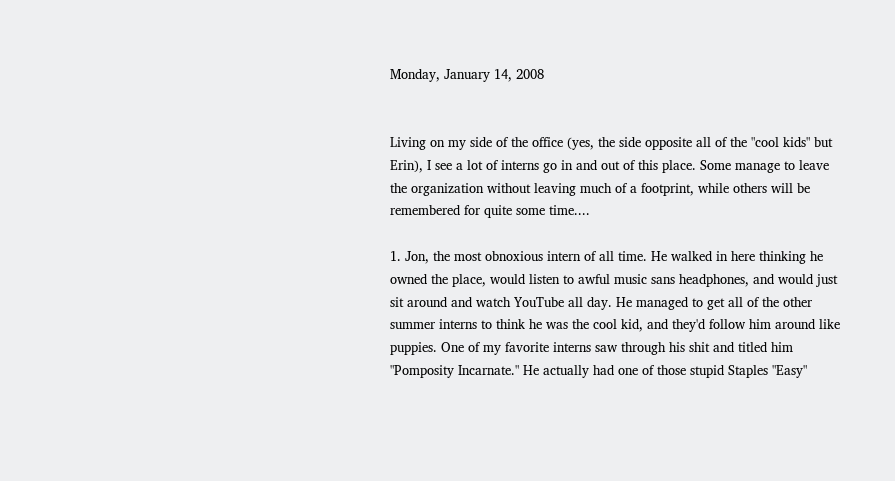Monday, January 14, 2008


Living on my side of the office (yes, the side opposite all of the "cool kids" but Erin), I see a lot of interns go in and out of this place. Some manage to leave the organization without leaving much of a footprint, while others will be remembered for quite some time....

1. Jon, the most obnoxious intern of all time. He walked in here thinking he owned the place, would listen to awful music sans headphones, and would just sit around and watch YouTube all day. He managed to get all of the other summer interns to think he was the cool kid, and they'd follow him around like puppies. One of my favorite interns saw through his shit and titled him "Pomposity Incarnate." He actually had one of those stupid Staples "Easy"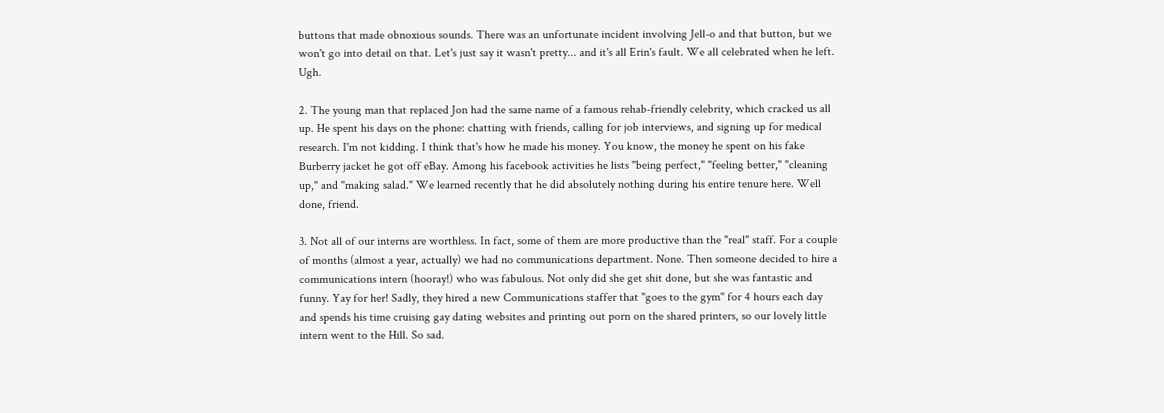buttons that made obnoxious sounds. There was an unfortunate incident involving Jell-o and that button, but we won't go into detail on that. Let's just say it wasn't pretty... and it's all Erin's fault. We all celebrated when he left. Ugh.

2. The young man that replaced Jon had the same name of a famous rehab-friendly celebrity, which cracked us all up. He spent his days on the phone: chatting with friends, calling for job interviews, and signing up for medical research. I'm not kidding. I think that's how he made his money. You know, the money he spent on his fake Burberry jacket he got off eBay. Among his facebook activities he lists "being perfect," "feeling better," "cleaning up," and "making salad." We learned recently that he did absolutely nothing during his entire tenure here. Well done, friend.

3. Not all of our interns are worthless. In fact, some of them are more productive than the "real" staff. For a couple of months (almost a year, actually) we had no communications department. None. Then someone decided to hire a communications intern (hooray!) who was fabulous. Not only did she get shit done, but she was fantastic and funny. Yay for her! Sadly, they hired a new Communications staffer that "goes to the gym" for 4 hours each day and spends his time cruising gay dating websites and printing out porn on the shared printers, so our lovely little intern went to the Hill. So sad.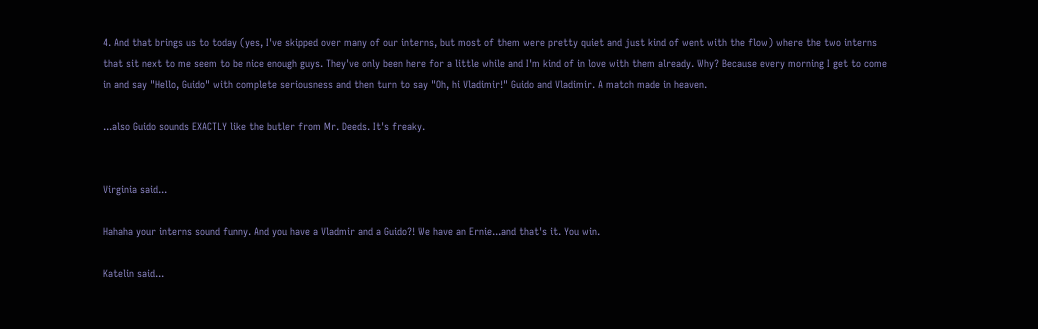4. And that brings us to today (yes, I've skipped over many of our interns, but most of them were pretty quiet and just kind of went with the flow) where the two interns that sit next to me seem to be nice enough guys. They've only been here for a little while and I'm kind of in love with them already. Why? Because every morning I get to come in and say "Hello, Guido" with complete seriousness and then turn to say "Oh, hi Vladimir!" Guido and Vladimir. A match made in heaven.

...also Guido sounds EXACTLY like the butler from Mr. Deeds. It's freaky.


Virginia said...

Hahaha your interns sound funny. And you have a Vladmir and a Guido?! We have an Ernie...and that's it. You win.

Katelin said...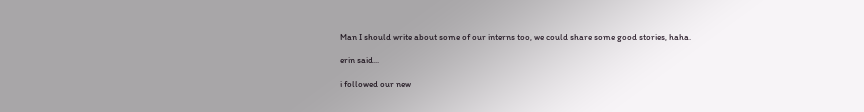Man I should write about some of our interns too, we could share some good stories, haha.

erin said...

i followed our new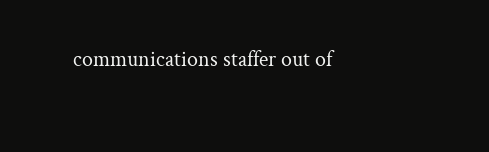communications staffer out of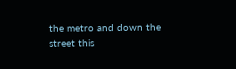the metro and down the street this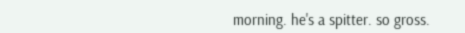morning. he's a spitter. so gross.